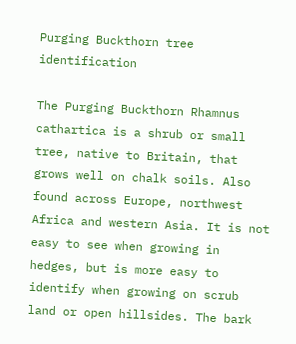Purging Buckthorn tree identification

The Purging Buckthorn Rhamnus cathartica is a shrub or small tree, native to Britain, that grows well on chalk soils. Also found across Europe, northwest Africa and western Asia. It is not easy to see when growing in hedges, but is more easy to identify when growing on scrub land or open hillsides. The bark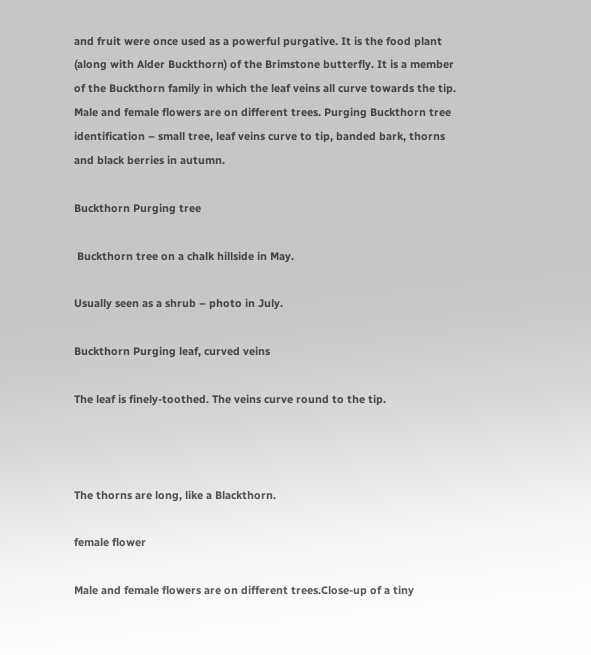and fruit were once used as a powerful purgative. It is the food plant (along with Alder Buckthorn) of the Brimstone butterfly. It is a member of the Buckthorn family in which the leaf veins all curve towards the tip. Male and female flowers are on different trees. Purging Buckthorn tree identification – small tree, leaf veins curve to tip, banded bark, thorns and black berries in autumn.

Buckthorn Purging tree

 Buckthorn tree on a chalk hillside in May.

Usually seen as a shrub – photo in July.

Buckthorn Purging leaf, curved veins

The leaf is finely-toothed. The veins curve round to the tip.



The thorns are long, like a Blackthorn.

female flower

Male and female flowers are on different trees.Close-up of a tiny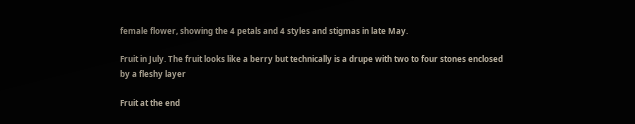female flower, showing the 4 petals and 4 styles and stigmas in late May.

Fruit in July. The fruit looks like a berry but technically is a drupe with two to four stones enclosed by a fleshy layer

Fruit at the end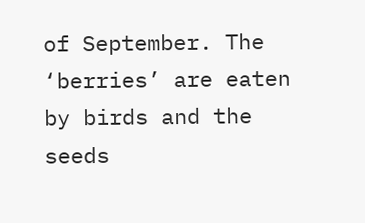of September. The ‘berries’ are eaten by birds and the seeds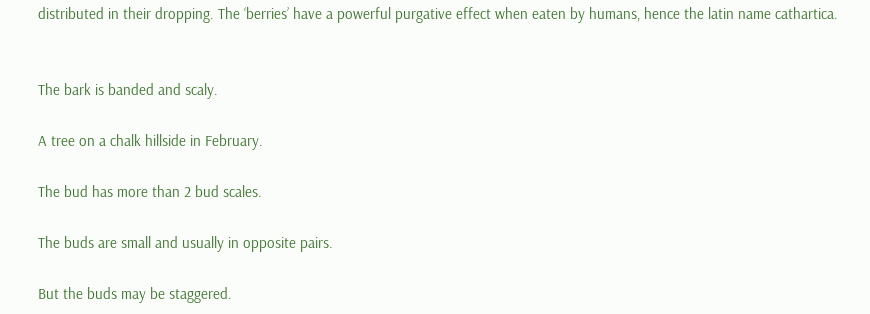distributed in their dropping. The ‘berries’ have a powerful purgative effect when eaten by humans, hence the latin name cathartica.


The bark is banded and scaly.

A tree on a chalk hillside in February.

The bud has more than 2 bud scales.

The buds are small and usually in opposite pairs.

But the buds may be staggered.